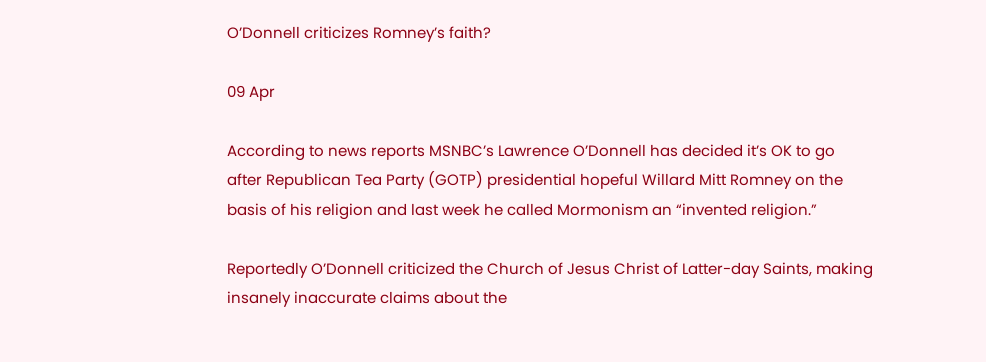O’Donnell criticizes Romney’s faith?

09 Apr

According to news reports MSNBC’s Lawrence O’Donnell has decided it’s OK to go after Republican Tea Party (GOTP) presidential hopeful Willard Mitt Romney on the basis of his religion and last week he called Mormonism an “invented religion.”

Reportedly O’Donnell criticized the Church of Jesus Christ of Latter-day Saints, making insanely inaccurate claims about the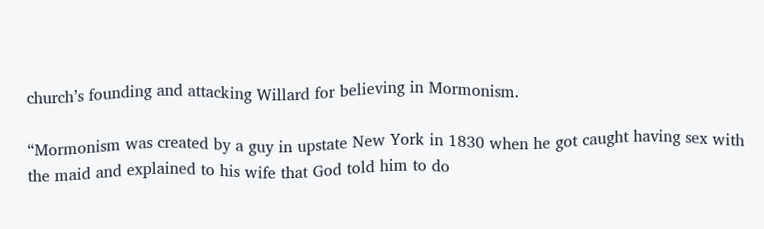church’s founding and attacking Willard for believing in Mormonism.

“Mormonism was created by a guy in upstate New York in 1830 when he got caught having sex with the maid and explained to his wife that God told him to do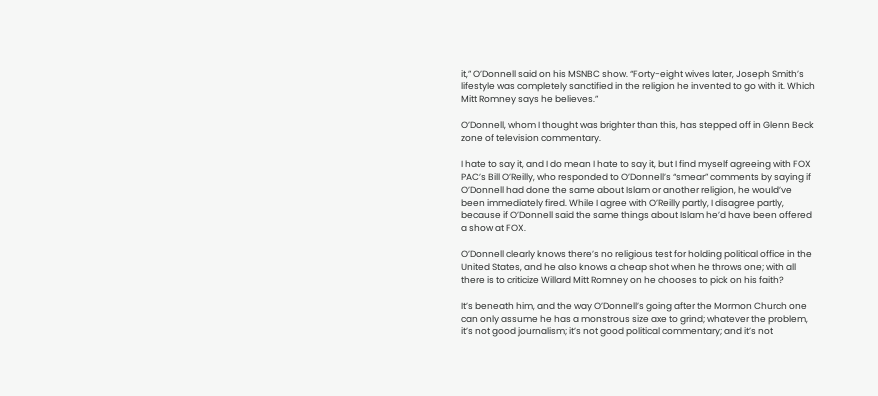it,” O’Donnell said on his MSNBC show. “Forty-eight wives later, Joseph Smith’s lifestyle was completely sanctified in the religion he invented to go with it. Which Mitt Romney says he believes.”

O’Donnell, whom I thought was brighter than this, has stepped off in Glenn Beck zone of television commentary.

I hate to say it, and I do mean I hate to say it, but I find myself agreeing with FOX PAC’s Bill O’Reilly, who responded to O’Donnell’s “smear” comments by saying if O’Donnell had done the same about Islam or another religion, he would’ve been immediately fired. While I agree with O’Reilly partly, I disagree partly, because if O’Donnell said the same things about Islam he’d have been offered a show at FOX.

O’Donnell clearly knows there’s no religious test for holding political office in the United States, and he also knows a cheap shot when he throws one; with all there is to criticize Willard Mitt Romney on he chooses to pick on his faith?

It’s beneath him, and the way O’Donnell’s going after the Mormon Church one can only assume he has a monstrous size axe to grind; whatever the problem, it’s not good journalism; it’s not good political commentary; and it’s not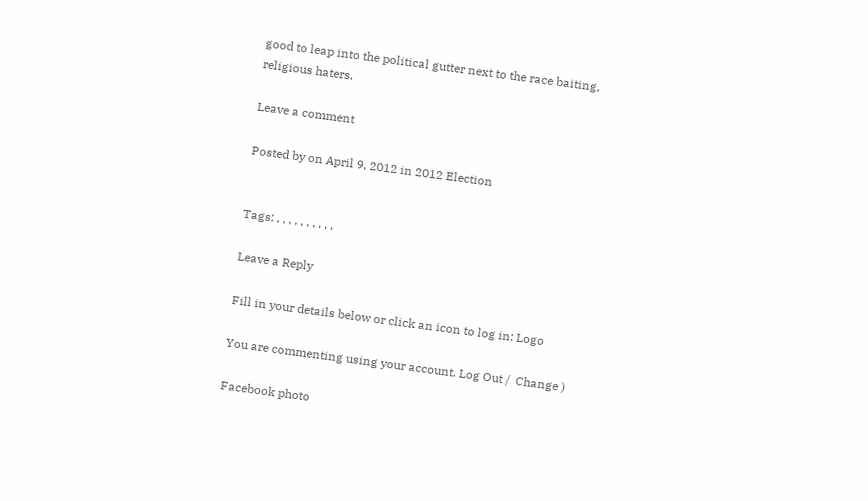good to leap into the political gutter next to the race baiting, religious haters.

Leave a comment

Posted by on April 9, 2012 in 2012 Election


Tags: , , , , , , , , , ,

Leave a Reply

Fill in your details below or click an icon to log in: Logo

You are commenting using your account. Log Out /  Change )

Facebook photo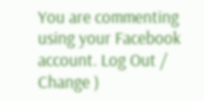You are commenting using your Facebook account. Log Out /  Change )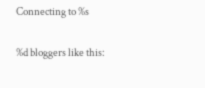Connecting to %s

%d bloggers like this: